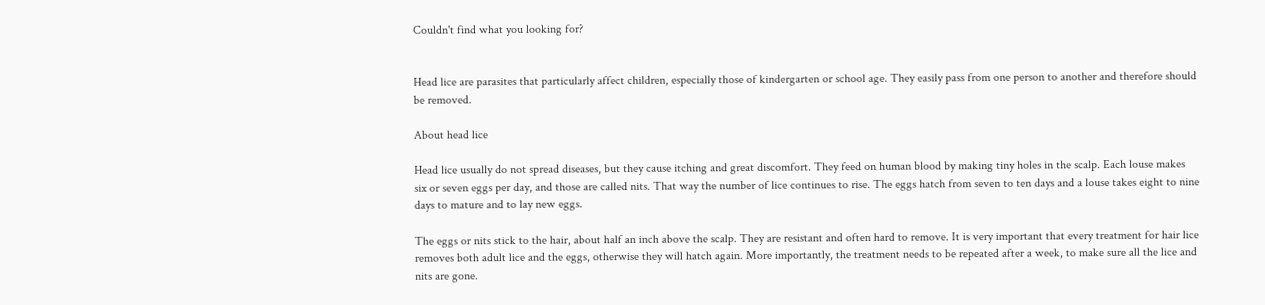Couldn't find what you looking for?


Head lice are parasites that particularly affect children, especially those of kindergarten or school age. They easily pass from one person to another and therefore should be removed.

About head lice

Head lice usually do not spread diseases, but they cause itching and great discomfort. They feed on human blood by making tiny holes in the scalp. Each louse makes six or seven eggs per day, and those are called nits. That way the number of lice continues to rise. The eggs hatch from seven to ten days and a louse takes eight to nine days to mature and to lay new eggs.

The eggs or nits stick to the hair, about half an inch above the scalp. They are resistant and often hard to remove. It is very important that every treatment for hair lice removes both adult lice and the eggs, otherwise they will hatch again. More importantly, the treatment needs to be repeated after a week, to make sure all the lice and nits are gone.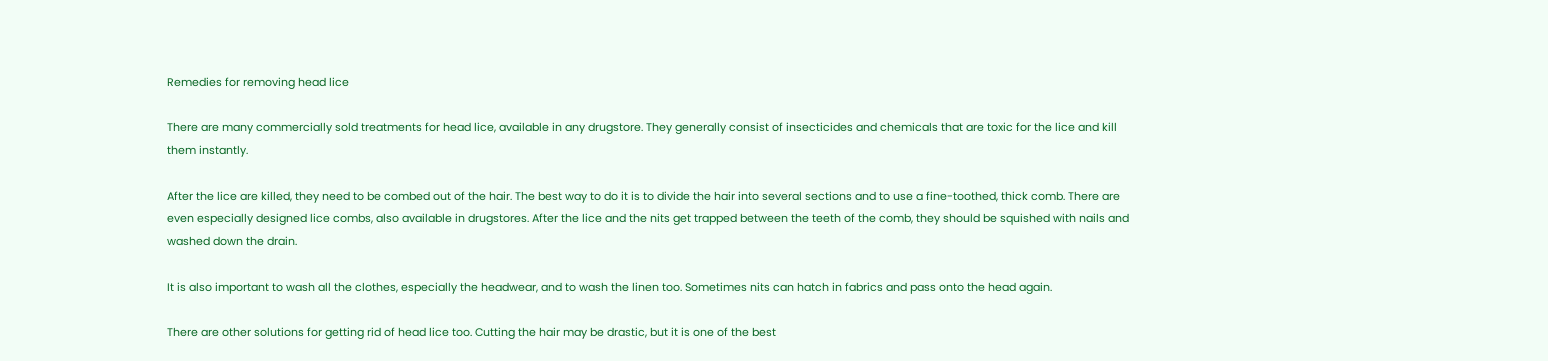Remedies for removing head lice

There are many commercially sold treatments for head lice, available in any drugstore. They generally consist of insecticides and chemicals that are toxic for the lice and kill them instantly.

After the lice are killed, they need to be combed out of the hair. The best way to do it is to divide the hair into several sections and to use a fine-toothed, thick comb. There are even especially designed lice combs, also available in drugstores. After the lice and the nits get trapped between the teeth of the comb, they should be squished with nails and washed down the drain.

It is also important to wash all the clothes, especially the headwear, and to wash the linen too. Sometimes nits can hatch in fabrics and pass onto the head again.

There are other solutions for getting rid of head lice too. Cutting the hair may be drastic, but it is one of the best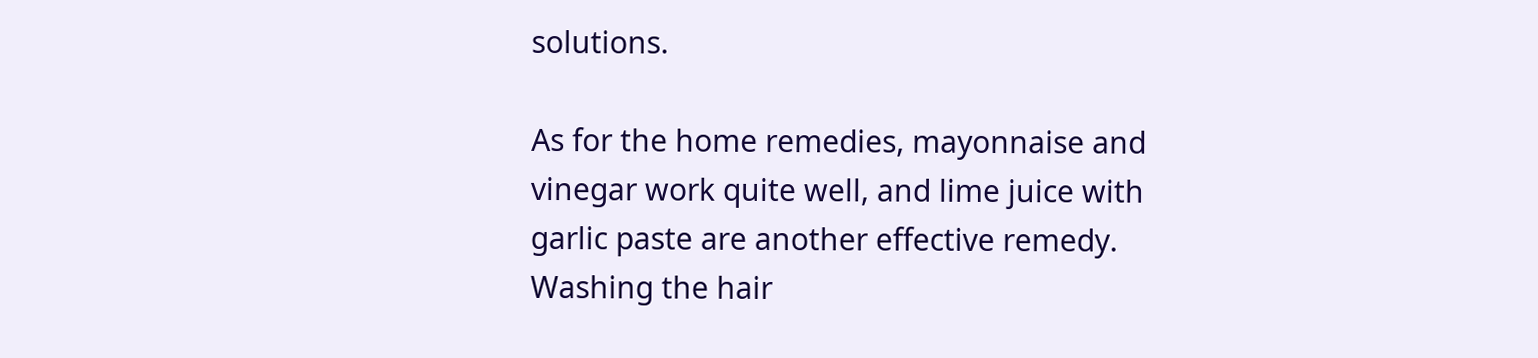solutions.

As for the home remedies, mayonnaise and vinegar work quite well, and lime juice with garlic paste are another effective remedy. Washing the hair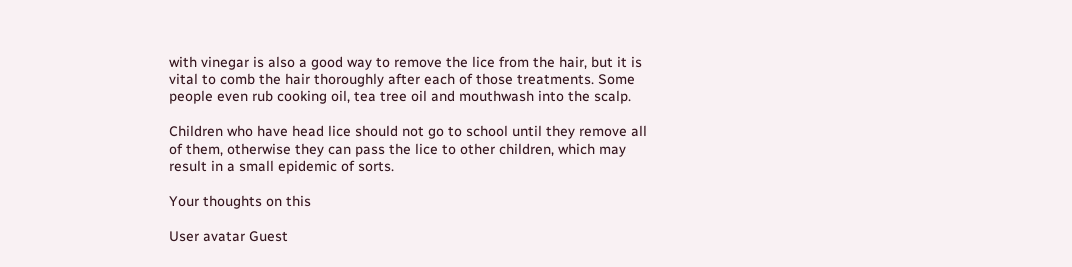with vinegar is also a good way to remove the lice from the hair, but it is vital to comb the hair thoroughly after each of those treatments. Some people even rub cooking oil, tea tree oil and mouthwash into the scalp.

Children who have head lice should not go to school until they remove all of them, otherwise they can pass the lice to other children, which may result in a small epidemic of sorts.

Your thoughts on this

User avatar Guest